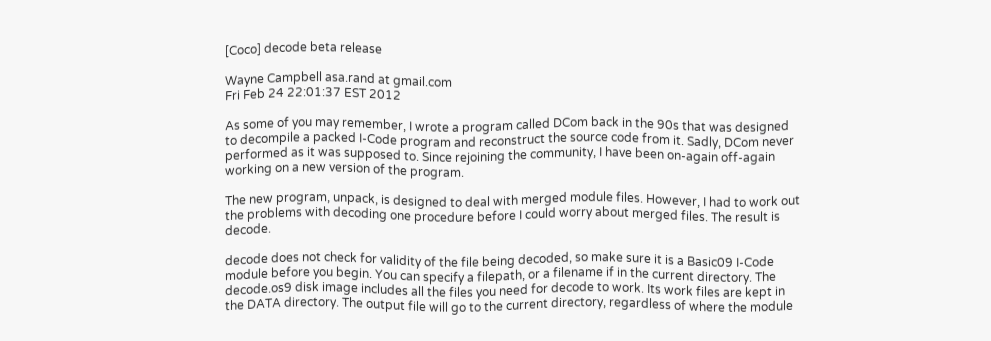[Coco] decode beta release

Wayne Campbell asa.rand at gmail.com
Fri Feb 24 22:01:37 EST 2012

As some of you may remember, I wrote a program called DCom back in the 90s that was designed to decompile a packed I-Code program and reconstruct the source code from it. Sadly, DCom never performed as it was supposed to. Since rejoining the community, I have been on-again off-again working on a new version of the program.

The new program, unpack, is designed to deal with merged module files. However, I had to work out the problems with decoding one procedure before I could worry about merged files. The result is decode.

decode does not check for validity of the file being decoded, so make sure it is a Basic09 I-Code module before you begin. You can specify a filepath, or a filename if in the current directory. The decode.os9 disk image includes all the files you need for decode to work. Its work files are kept in the DATA directory. The output file will go to the current directory, regardless of where the module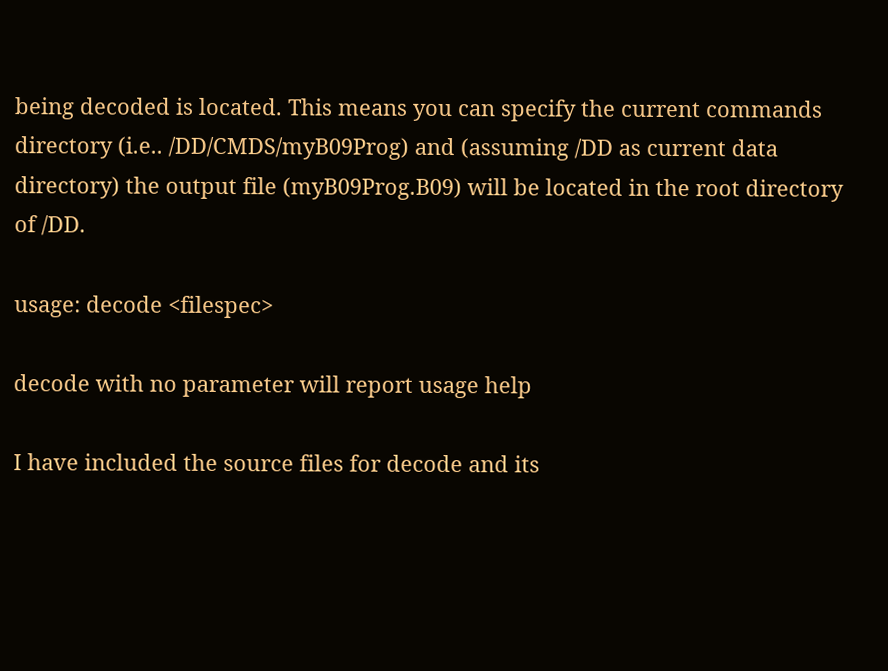being decoded is located. This means you can specify the current commands directory (i.e.. /DD/CMDS/myB09Prog) and (assuming /DD as current data directory) the output file (myB09Prog.B09) will be located in the root directory of /DD.

usage: decode <filespec>

decode with no parameter will report usage help

I have included the source files for decode and its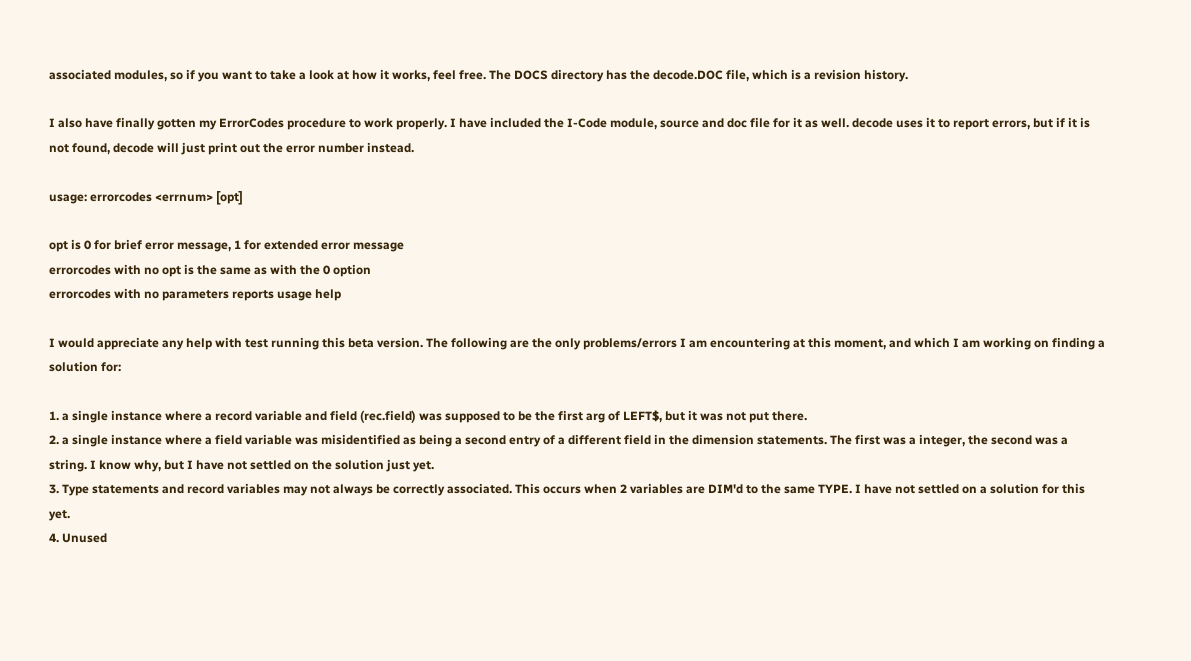associated modules, so if you want to take a look at how it works, feel free. The DOCS directory has the decode.DOC file, which is a revision history.

I also have finally gotten my ErrorCodes procedure to work properly. I have included the I-Code module, source and doc file for it as well. decode uses it to report errors, but if it is not found, decode will just print out the error number instead.

usage: errorcodes <errnum> [opt]

opt is 0 for brief error message, 1 for extended error message
errorcodes with no opt is the same as with the 0 option
errorcodes with no parameters reports usage help

I would appreciate any help with test running this beta version. The following are the only problems/errors I am encountering at this moment, and which I am working on finding a solution for:

1. a single instance where a record variable and field (rec.field) was supposed to be the first arg of LEFT$, but it was not put there.
2. a single instance where a field variable was misidentified as being a second entry of a different field in the dimension statements. The first was a integer, the second was a string. I know why, but I have not settled on the solution just yet.
3. Type statements and record variables may not always be correctly associated. This occurs when 2 variables are DIM'd to the same TYPE. I have not settled on a solution for this yet.
4. Unused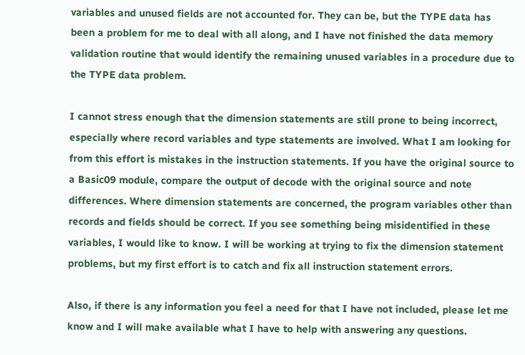variables and unused fields are not accounted for. They can be, but the TYPE data has been a problem for me to deal with all along, and I have not finished the data memory validation routine that would identify the remaining unused variables in a procedure due to the TYPE data problem.

I cannot stress enough that the dimension statements are still prone to being incorrect, especially where record variables and type statements are involved. What I am looking for from this effort is mistakes in the instruction statements. If you have the original source to a Basic09 module, compare the output of decode with the original source and note differences. Where dimension statements are concerned, the program variables other than records and fields should be correct. If you see something being misidentified in these variables, I would like to know. I will be working at trying to fix the dimension statement problems, but my first effort is to catch and fix all instruction statement errors.

Also, if there is any information you feel a need for that I have not included, please let me know and I will make available what I have to help with answering any questions.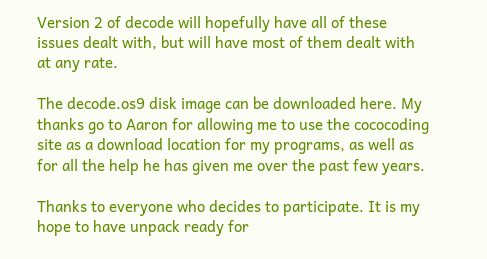Version 2 of decode will hopefully have all of these issues dealt with, but will have most of them dealt with at any rate.

The decode.os9 disk image can be downloaded here. My thanks go to Aaron for allowing me to use the cococoding site as a download location for my programs, as well as for all the help he has given me over the past few years.

Thanks to everyone who decides to participate. It is my hope to have unpack ready for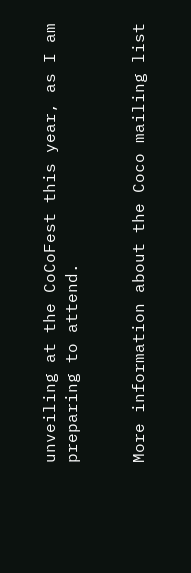unveiling at the CoCoFest this year, as I am preparing to attend.


More information about the Coco mailing list